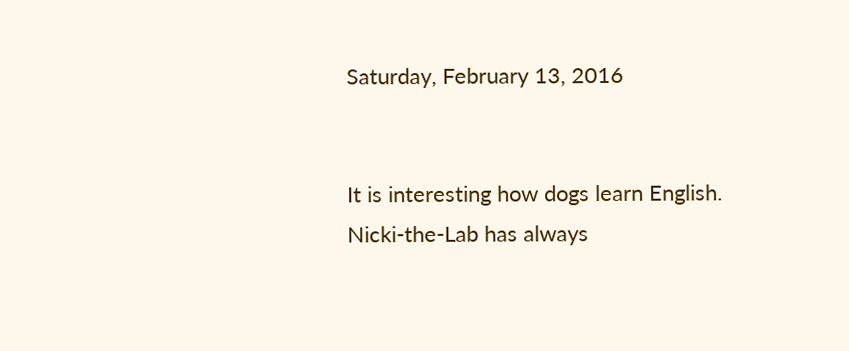Saturday, February 13, 2016


It is interesting how dogs learn English.   Nicki-the-Lab has always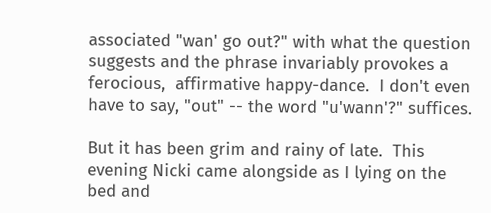associated "wan' go out?" with what the question suggests and the phrase invariably provokes a ferocious,  affirmative happy-dance.  I don't even have to say, "out" -- the word "u'wann'?" suffices.

But it has been grim and rainy of late.  This evening Nicki came alongside as I lying on the bed and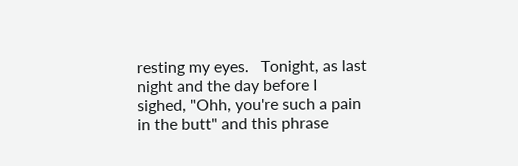resting my eyes.   Tonight, as last night and the day before I sighed, "Ohh, you're such a pain in the butt" and this phrase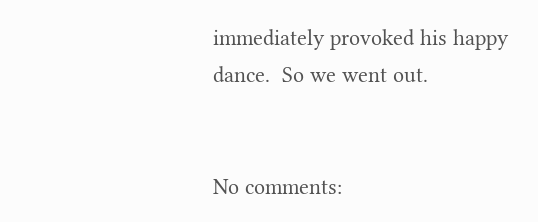immediately provoked his happy dance.  So we went out.


No comments: